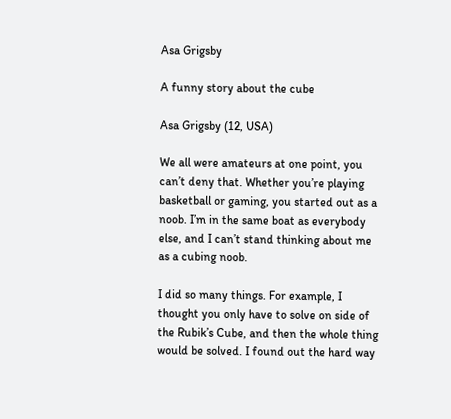Asa Grigsby

A funny story about the cube

Asa Grigsby (12, USA)

We all were amateurs at one point, you can’t deny that. Whether you’re playing basketball or gaming, you started out as a noob. I’m in the same boat as everybody else, and I can’t stand thinking about me as a cubing noob.

I did so many things. For example, I thought you only have to solve on side of the Rubik’s Cube, and then the whole thing would be solved. I found out the hard way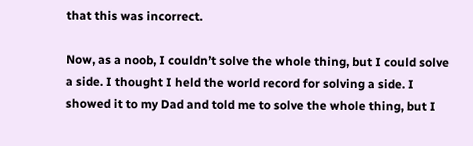that this was incorrect.

Now, as a noob, I couldn’t solve the whole thing, but I could solve a side. I thought I held the world record for solving a side. I showed it to my Dad and told me to solve the whole thing, but I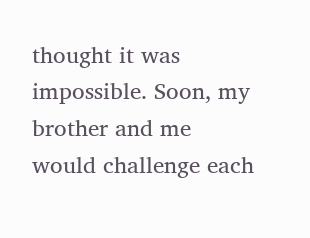thought it was impossible. Soon, my brother and me would challenge each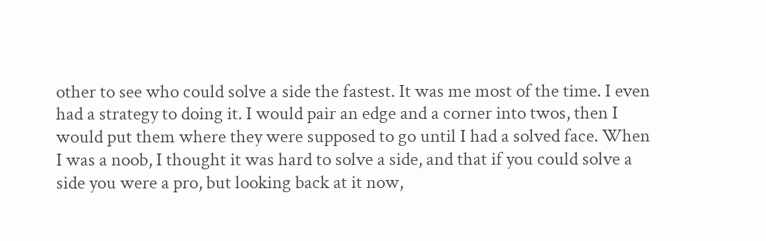other to see who could solve a side the fastest. It was me most of the time. I even had a strategy to doing it. I would pair an edge and a corner into twos, then I would put them where they were supposed to go until I had a solved face. When I was a noob, I thought it was hard to solve a side, and that if you could solve a side you were a pro, but looking back at it now,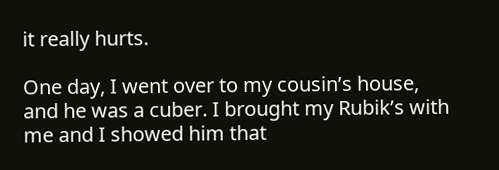it really hurts.

One day, I went over to my cousin’s house, and he was a cuber. I brought my Rubik’s with me and I showed him that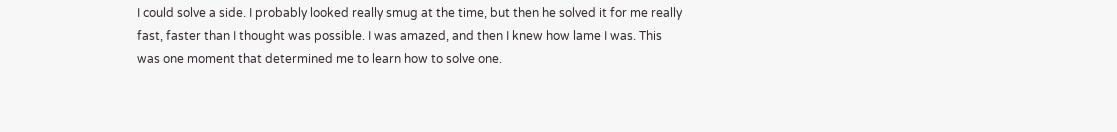I could solve a side. I probably looked really smug at the time, but then he solved it for me really fast, faster than I thought was possible. I was amazed, and then I knew how lame I was. This was one moment that determined me to learn how to solve one.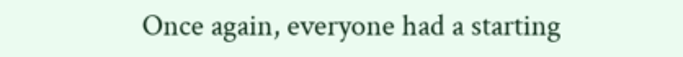Once again, everyone had a starting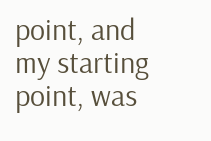point, and my starting point, was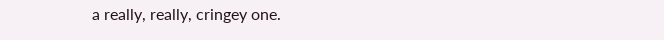a really, really, cringey one.